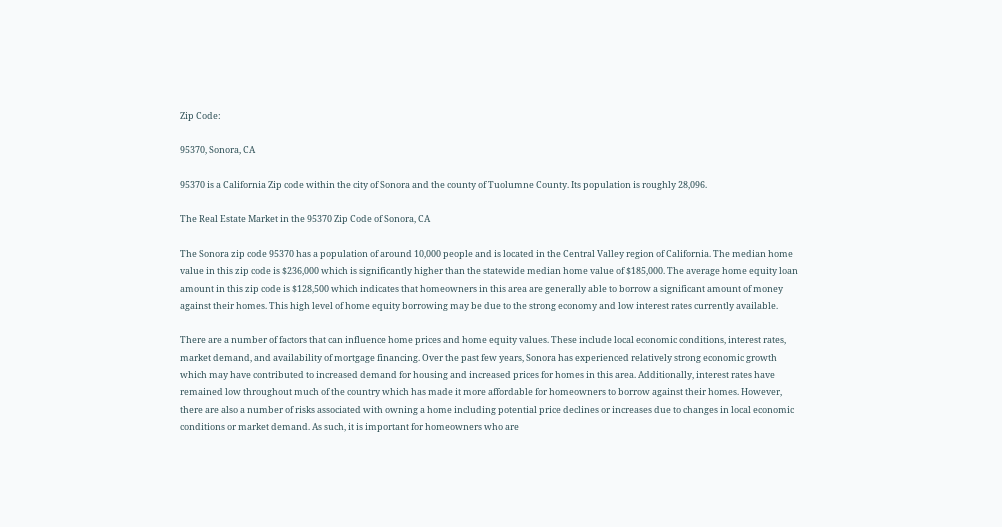Zip Code:

95370, Sonora, CA

95370 is a California Zip code within the city of Sonora and the county of Tuolumne County. Its population is roughly 28,096.

The Real Estate Market in the 95370 Zip Code of Sonora, CA

The Sonora zip code 95370 has a population of around 10,000 people and is located in the Central Valley region of California. The median home value in this zip code is $236,000 which is significantly higher than the statewide median home value of $185,000. The average home equity loan amount in this zip code is $128,500 which indicates that homeowners in this area are generally able to borrow a significant amount of money against their homes. This high level of home equity borrowing may be due to the strong economy and low interest rates currently available.

There are a number of factors that can influence home prices and home equity values. These include local economic conditions, interest rates, market demand, and availability of mortgage financing. Over the past few years, Sonora has experienced relatively strong economic growth which may have contributed to increased demand for housing and increased prices for homes in this area. Additionally, interest rates have remained low throughout much of the country which has made it more affordable for homeowners to borrow against their homes. However, there are also a number of risks associated with owning a home including potential price declines or increases due to changes in local economic conditions or market demand. As such, it is important for homeowners who are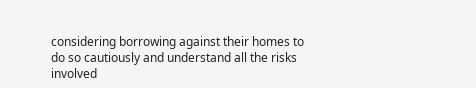considering borrowing against their homes to do so cautiously and understand all the risks involved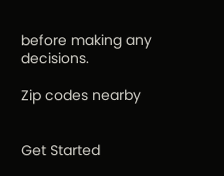before making any decisions.

Zip codes nearby


Get Started